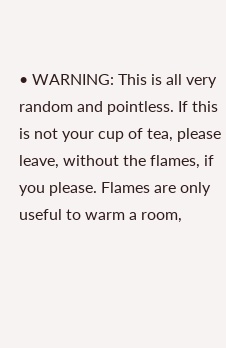• WARNING: This is all very random and pointless. If this is not your cup of tea, please leave, without the flames, if you please. Flames are only useful to warm a room,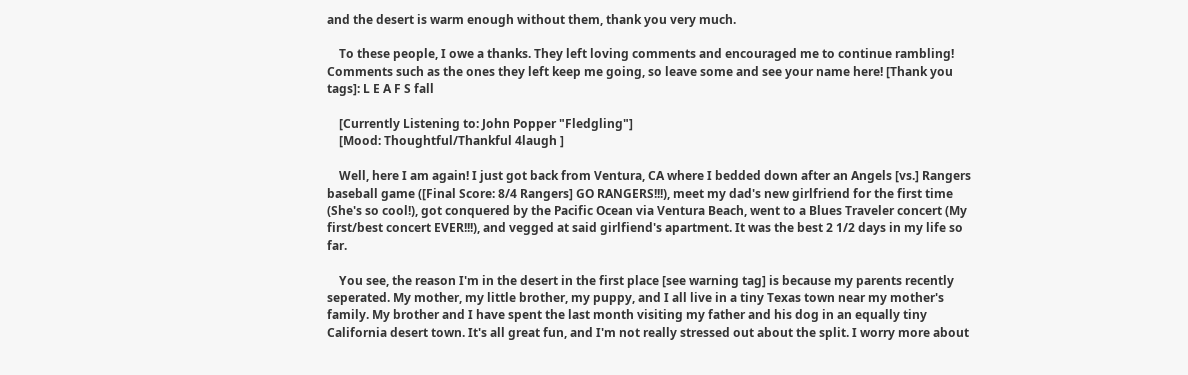and the desert is warm enough without them, thank you very much.

    To these people, I owe a thanks. They left loving comments and encouraged me to continue rambling! Comments such as the ones they left keep me going, so leave some and see your name here! [Thank you tags]: L E A F S fall

    [Currently Listening to: John Popper "Fledgling"]
    [Mood: Thoughtful/Thankful 4laugh ]

    Well, here I am again! I just got back from Ventura, CA where I bedded down after an Angels [vs.] Rangers baseball game ([Final Score: 8/4 Rangers] GO RANGERS!!!), meet my dad's new girlfriend for the first time (She's so cool!), got conquered by the Pacific Ocean via Ventura Beach, went to a Blues Traveler concert (My first/best concert EVER!!!), and vegged at said girlfiend's apartment. It was the best 2 1/2 days in my life so far.

    You see, the reason I'm in the desert in the first place [see warning tag] is because my parents recently seperated. My mother, my little brother, my puppy, and I all live in a tiny Texas town near my mother's family. My brother and I have spent the last month visiting my father and his dog in an equally tiny California desert town. It's all great fun, and I'm not really stressed out about the split. I worry more about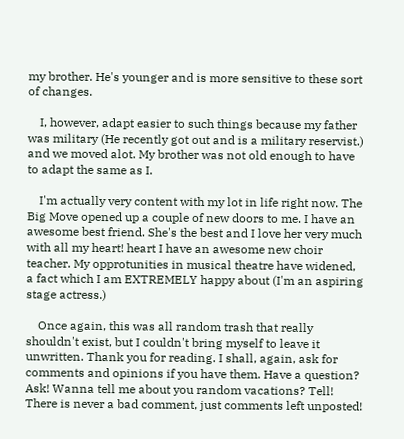my brother. He's younger and is more sensitive to these sort of changes.

    I, however, adapt easier to such things because my father was military (He recently got out and is a military reservist.) and we moved alot. My brother was not old enough to have to adapt the same as I.

    I'm actually very content with my lot in life right now. The Big Move opened up a couple of new doors to me. I have an awesome best friend. She's the best and I love her very much with all my heart! heart I have an awesome new choir teacher. My opprotunities in musical theatre have widened, a fact which I am EXTREMELY happy about (I'm an aspiring stage actress.)

    Once again, this was all random trash that really shouldn't exist, but I couldn't bring myself to leave it unwritten. Thank you for reading. I shall, again, ask for comments and opinions if you have them. Have a question? Ask! Wanna tell me about you random vacations? Tell! There is never a bad comment, just comments left unposted!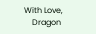With Love,
    Dragon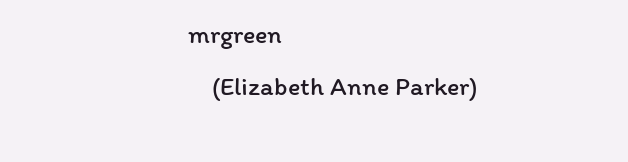mrgreen
    (Elizabeth Anne Parker)